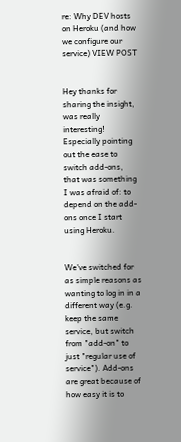re: Why DEV hosts on Heroku (and how we configure our service) VIEW POST


Hey thanks for sharing the insight, was really interesting!
Especially pointing out the ease to switch add-ons, that was something I was afraid of: to depend on the add-ons once I start using Heroku.


We've switched for as simple reasons as wanting to log in in a different way (e.g. keep the same service, but switch from "add-on" to just "regular use of service"). Add-ons are great because of how easy it is to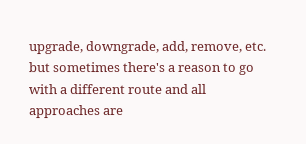upgrade, downgrade, add, remove, etc. but sometimes there's a reason to go with a different route and all approaches are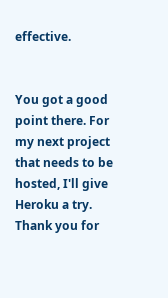effective.


You got a good point there. For my next project that needs to be hosted, I'll give Heroku a try. Thank you for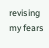revising my fears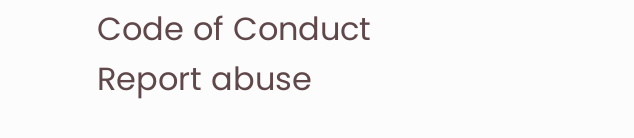Code of Conduct Report abuse